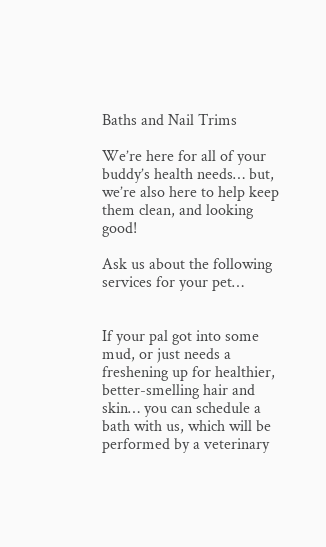Baths and Nail Trims

We’re here for all of your buddy’s health needs… but, we’re also here to help keep them clean, and looking good!

Ask us about the following services for your pet…


If your pal got into some mud, or just needs a freshening up for healthier, better-smelling hair and skin… you can schedule a bath with us, which will be performed by a veterinary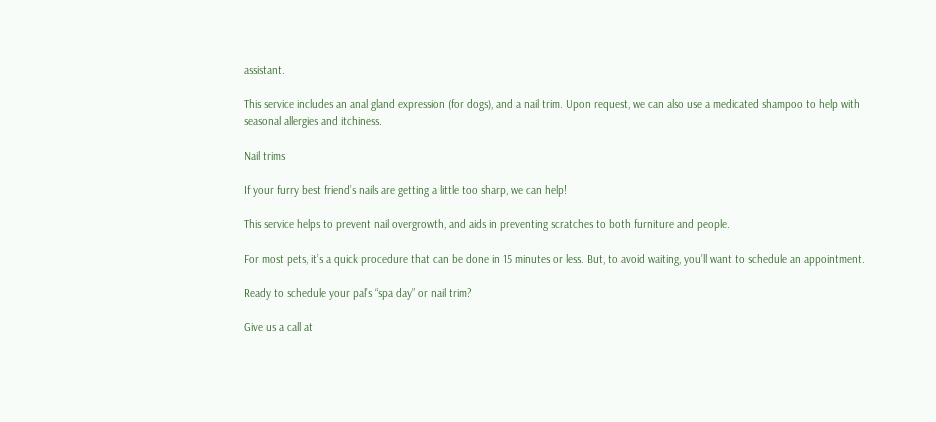assistant.

This service includes an anal gland expression (for dogs), and a nail trim. Upon request, we can also use a medicated shampoo to help with seasonal allergies and itchiness.

Nail trims

If your furry best friend’s nails are getting a little too sharp, we can help!

This service helps to prevent nail overgrowth, and aids in preventing scratches to both furniture and people.

For most pets, it’s a quick procedure that can be done in 15 minutes or less. But, to avoid waiting, you’ll want to schedule an appointment.

Ready to schedule your pal’s “spa day” or nail trim?

Give us a call at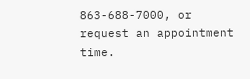863-688-7000, or request an appointment time.